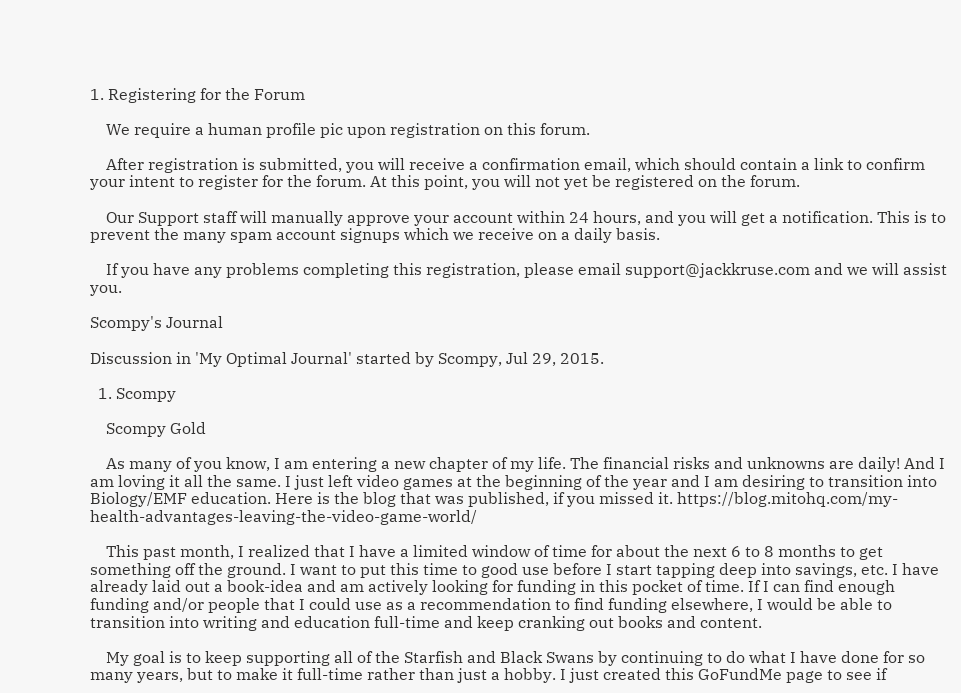1. Registering for the Forum

    We require a human profile pic upon registration on this forum.

    After registration is submitted, you will receive a confirmation email, which should contain a link to confirm your intent to register for the forum. At this point, you will not yet be registered on the forum.

    Our Support staff will manually approve your account within 24 hours, and you will get a notification. This is to prevent the many spam account signups which we receive on a daily basis.

    If you have any problems completing this registration, please email support@jackkruse.com and we will assist you.

Scompy's Journal

Discussion in 'My Optimal Journal' started by Scompy, Jul 29, 2015.

  1. Scompy

    Scompy Gold

    As many of you know, I am entering a new chapter of my life. The financial risks and unknowns are daily! And I am loving it all the same. I just left video games at the beginning of the year and I am desiring to transition into Biology/EMF education. Here is the blog that was published, if you missed it. https://blog.mitohq.com/my-health-advantages-leaving-the-video-game-world/

    This past month, I realized that I have a limited window of time for about the next 6 to 8 months to get something off the ground. I want to put this time to good use before I start tapping deep into savings, etc. I have already laid out a book-idea and am actively looking for funding in this pocket of time. If I can find enough funding and/or people that I could use as a recommendation to find funding elsewhere, I would be able to transition into writing and education full-time and keep cranking out books and content.

    My goal is to keep supporting all of the Starfish and Black Swans by continuing to do what I have done for so many years, but to make it full-time rather than just a hobby. I just created this GoFundMe page to see if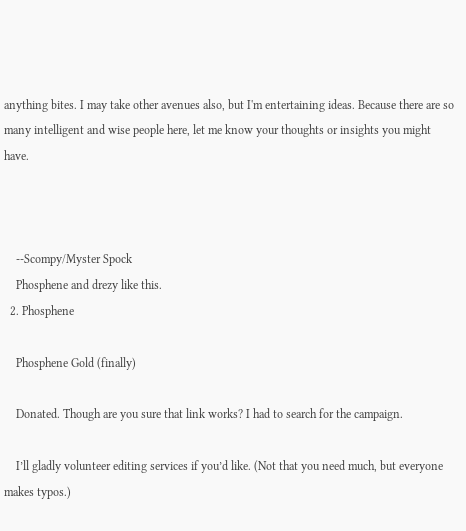anything bites. I may take other avenues also, but I'm entertaining ideas. Because there are so many intelligent and wise people here, let me know your thoughts or insights you might have.



    --Scompy/Myster Spock
    Phosphene and drezy like this.
  2. Phosphene

    Phosphene Gold (finally)

    Donated. Though are you sure that link works? I had to search for the campaign.

    I’ll gladly volunteer editing services if you’d like. (Not that you need much, but everyone makes typos.)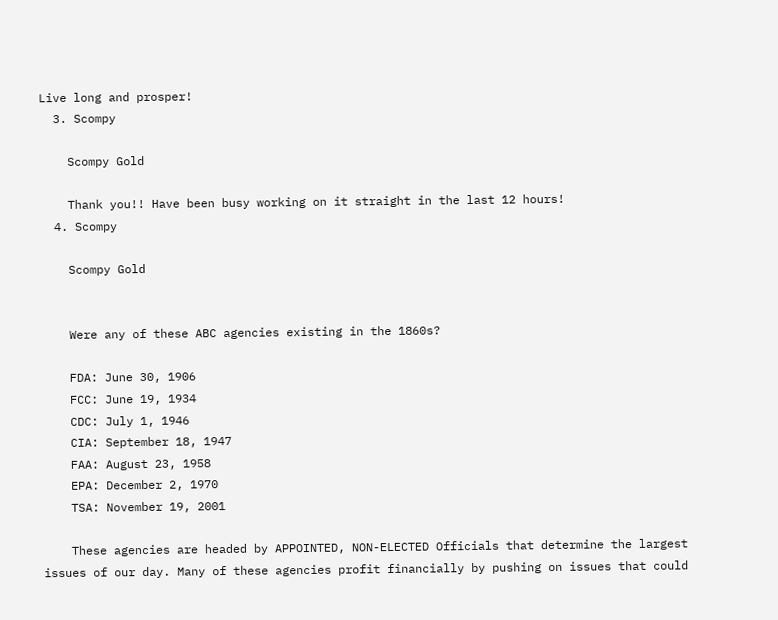Live long and prosper!
  3. Scompy

    Scompy Gold

    Thank you!! Have been busy working on it straight in the last 12 hours!
  4. Scompy

    Scompy Gold


    Were any of these ABC agencies existing in the 1860s?

    FDA: June 30, 1906
    FCC: June 19, 1934
    CDC: July 1, 1946
    CIA: September 18, 1947
    FAA: August 23, 1958
    EPA: December 2, 1970
    TSA: November 19, 2001

    These agencies are headed by APPOINTED, NON-ELECTED Officials that determine the largest issues of our day. Many of these agencies profit financially by pushing on issues that could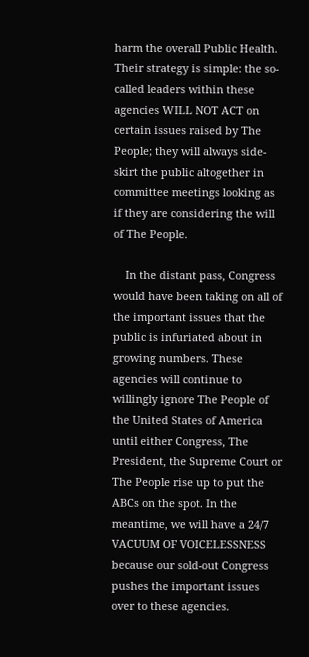harm the overall Public Health. Their strategy is simple: the so-called leaders within these agencies WILL NOT ACT on certain issues raised by The People; they will always side-skirt the public altogether in committee meetings looking as if they are considering the will of The People.

    In the distant pass, Congress would have been taking on all of the important issues that the public is infuriated about in growing numbers. These agencies will continue to willingly ignore The People of the United States of America until either Congress, The President, the Supreme Court or The People rise up to put the ABCs on the spot. In the meantime, we will have a 24/7 VACUUM OF VOICELESSNESS because our sold-out Congress pushes the important issues over to these agencies.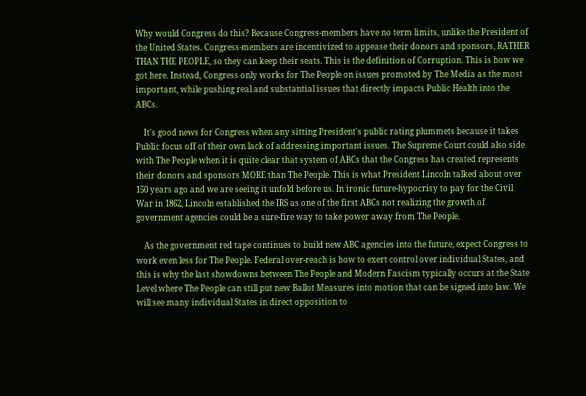Why would Congress do this? Because Congress-members have no term limits, unlike the President of the United States. Congress-members are incentivized to appease their donors and sponsors, RATHER THAN THE PEOPLE, so they can keep their seats. This is the definition of Corruption. This is how we got here. Instead, Congress only works for The People on issues promoted by The Media as the most important, while pushing real and substantial issues that directly impacts Public Health into the ABCs.

    It's good news for Congress when any sitting President's public rating plummets because it takes Public focus off of their own lack of addressing important issues. The Supreme Court could also side with The People when it is quite clear that system of ABCs that the Congress has created represents their donors and sponsors MORE than The People. This is what President Lincoln talked about over 150 years ago and we are seeing it unfold before us. In ironic future-hypocrisy to pay for the Civil War in 1862, Lincoln established the IRS as one of the first ABCs not realizing the growth of government agencies could be a sure-fire way to take power away from The People.

    As the government red tape continues to build new ABC agencies into the future, expect Congress to work even less for The People. Federal over-reach is how to exert control over individual States, and this is why the last showdowns between The People and Modern Fascism typically occurs at the State Level where The People can still put new Ballot Measures into motion that can be signed into law. We will see many individual States in direct opposition to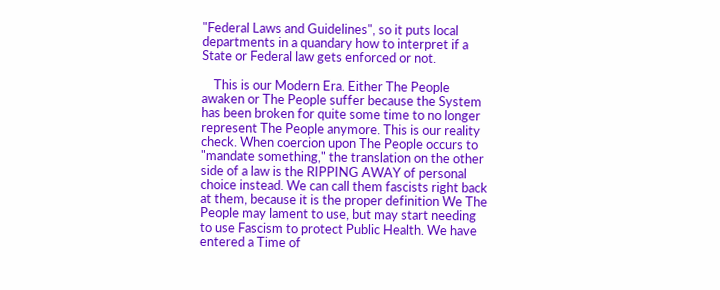"Federal Laws and Guidelines", so it puts local departments in a quandary how to interpret if a State or Federal law gets enforced or not.

    This is our Modern Era. Either The People awaken or The People suffer because the System has been broken for quite some time to no longer represent The People anymore. This is our reality check. When coercion upon The People occurs to "mandate something," the translation on the other side of a law is the RIPPING AWAY of personal choice instead. We can call them fascists right back at them, because it is the proper definition We The People may lament to use, but may start needing to use Fascism to protect Public Health. We have entered a Time of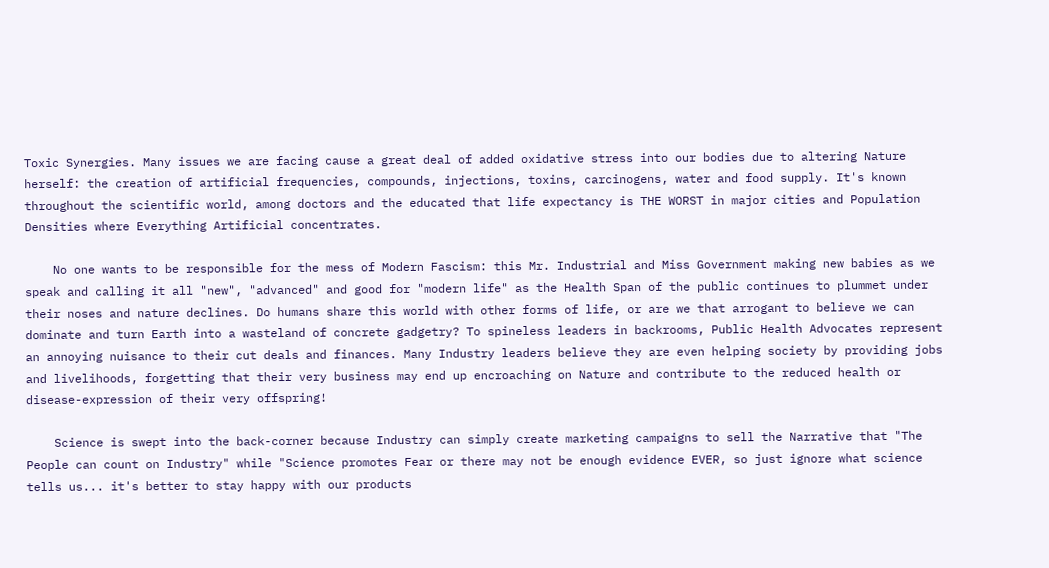Toxic Synergies. Many issues we are facing cause a great deal of added oxidative stress into our bodies due to altering Nature herself: the creation of artificial frequencies, compounds, injections, toxins, carcinogens, water and food supply. It's known throughout the scientific world, among doctors and the educated that life expectancy is THE WORST in major cities and Population Densities where Everything Artificial concentrates.

    No one wants to be responsible for the mess of Modern Fascism: this Mr. Industrial and Miss Government making new babies as we speak and calling it all "new", "advanced" and good for "modern life" as the Health Span of the public continues to plummet under their noses and nature declines. Do humans share this world with other forms of life, or are we that arrogant to believe we can dominate and turn Earth into a wasteland of concrete gadgetry? To spineless leaders in backrooms, Public Health Advocates represent an annoying nuisance to their cut deals and finances. Many Industry leaders believe they are even helping society by providing jobs and livelihoods, forgetting that their very business may end up encroaching on Nature and contribute to the reduced health or disease-expression of their very offspring!

    Science is swept into the back-corner because Industry can simply create marketing campaigns to sell the Narrative that "The People can count on Industry" while "Science promotes Fear or there may not be enough evidence EVER, so just ignore what science tells us... it's better to stay happy with our products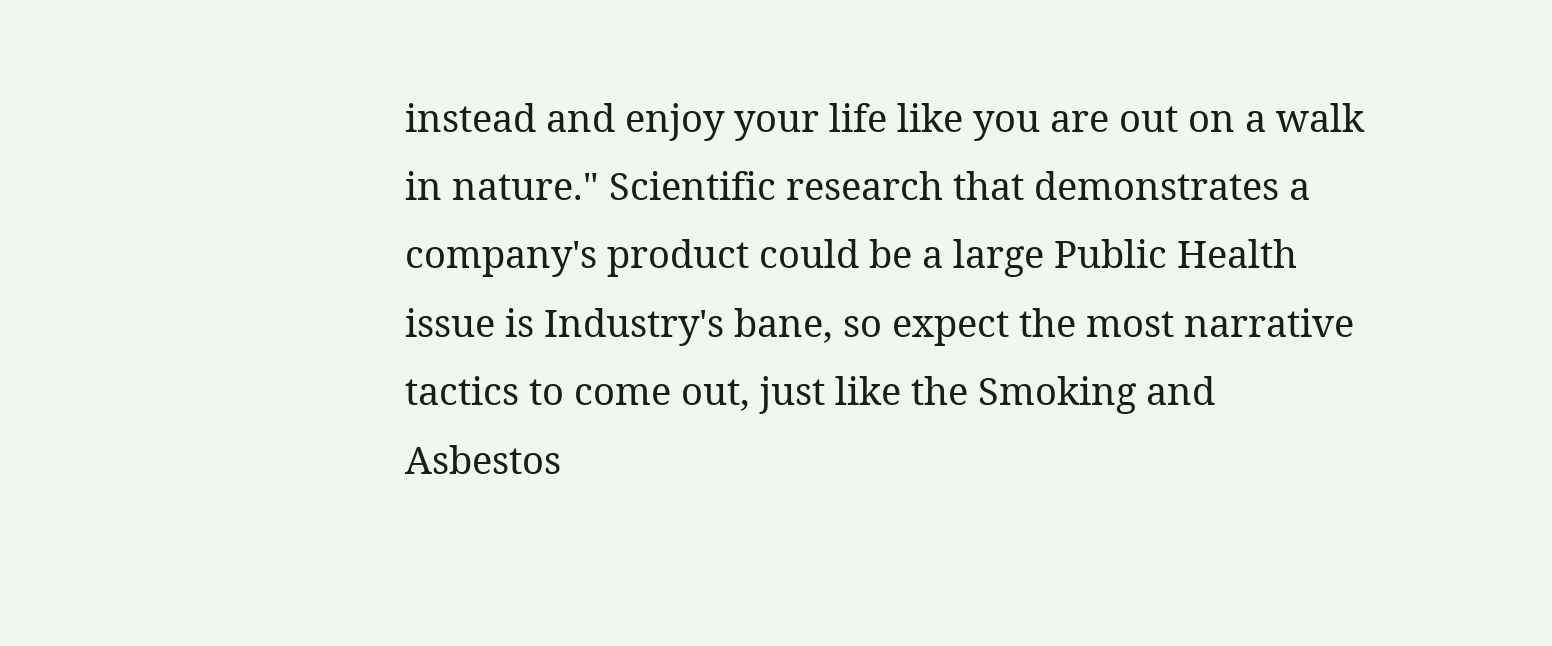instead and enjoy your life like you are out on a walk in nature." Scientific research that demonstrates a company's product could be a large Public Health issue is Industry's bane, so expect the most narrative tactics to come out, just like the Smoking and Asbestos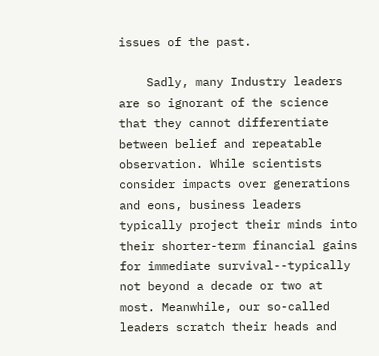issues of the past.

    Sadly, many Industry leaders are so ignorant of the science that they cannot differentiate between belief and repeatable observation. While scientists consider impacts over generations and eons, business leaders typically project their minds into their shorter-term financial gains for immediate survival--typically not beyond a decade or two at most. Meanwhile, our so-called leaders scratch their heads and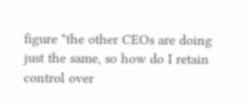figure "the other CEOs are doing just the same, so how do I retain control over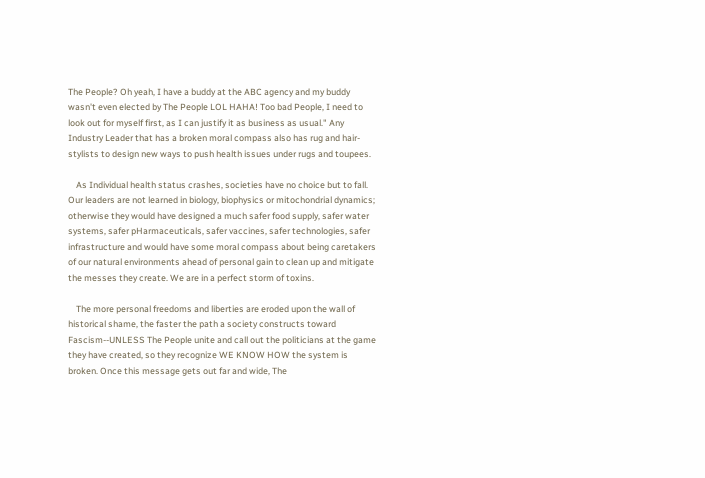The People? Oh yeah, I have a buddy at the ABC agency and my buddy wasn't even elected by The People LOL HAHA! Too bad People, I need to look out for myself first, as I can justify it as business as usual." Any Industry Leader that has a broken moral compass also has rug and hair-stylists to design new ways to push health issues under rugs and toupees.

    As Individual health status crashes, societies have no choice but to fall. Our leaders are not learned in biology, biophysics or mitochondrial dynamics; otherwise they would have designed a much safer food supply, safer water systems, safer pHarmaceuticals, safer vaccines, safer technologies, safer infrastructure and would have some moral compass about being caretakers of our natural environments ahead of personal gain to clean up and mitigate the messes they create. We are in a perfect storm of toxins.

    The more personal freedoms and liberties are eroded upon the wall of historical shame, the faster the path a society constructs toward Fascism--UNLESS The People unite and call out the politicians at the game they have created, so they recognize WE KNOW HOW the system is broken. Once this message gets out far and wide, The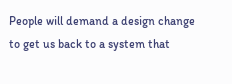People will demand a design change to get us back to a system that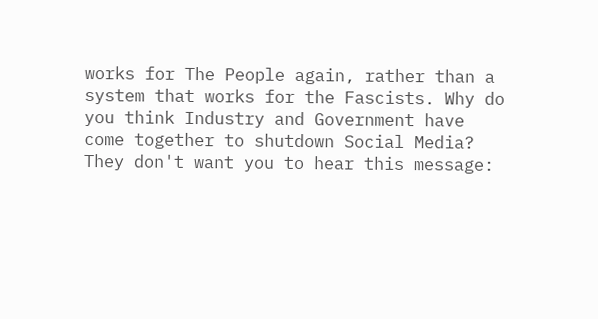works for The People again, rather than a system that works for the Fascists. Why do you think Industry and Government have come together to shutdown Social Media? They don't want you to hear this message: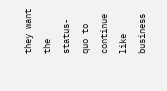they want the status-quo to continue like business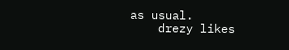as usual.
    drezy likes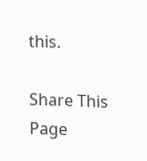this.

Share This Page